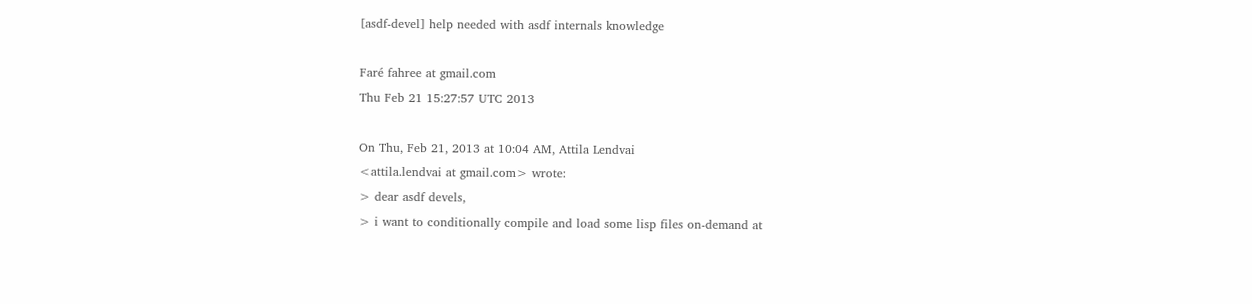[asdf-devel] help needed with asdf internals knowledge

Faré fahree at gmail.com
Thu Feb 21 15:27:57 UTC 2013

On Thu, Feb 21, 2013 at 10:04 AM, Attila Lendvai
<attila.lendvai at gmail.com> wrote:
> dear asdf devels,
> i want to conditionally compile and load some lisp files on-demand at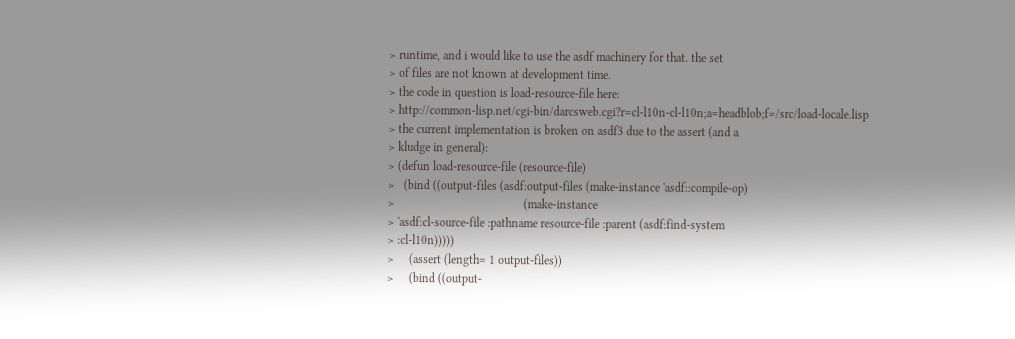> runtime, and i would like to use the asdf machinery for that. the set
> of files are not known at development time.
> the code in question is load-resource-file here:
> http://common-lisp.net/cgi-bin/darcsweb.cgi?r=cl-l10n-cl-l10n;a=headblob;f=/src/load-locale.lisp
> the current implementation is broken on asdf3 due to the assert (and a
> kludge in general):
> (defun load-resource-file (resource-file)
>   (bind ((output-files (asdf:output-files (make-instance 'asdf::compile-op)
>                                           (make-instance
> 'asdf:cl-source-file :pathname resource-file :parent (asdf:find-system
> :cl-l10n)))))
>     (assert (length= 1 output-files))
>     (bind ((output-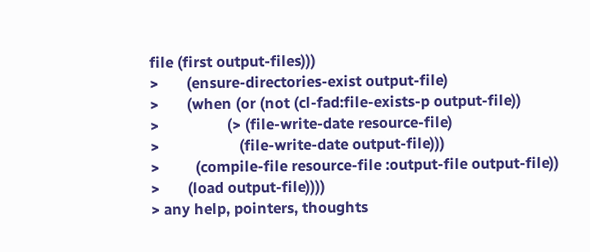file (first output-files)))
>       (ensure-directories-exist output-file)
>       (when (or (not (cl-fad:file-exists-p output-file))
>                 (> (file-write-date resource-file)
>                    (file-write-date output-file)))
>         (compile-file resource-file :output-file output-file))
>       (load output-file))))
> any help, pointers, thoughts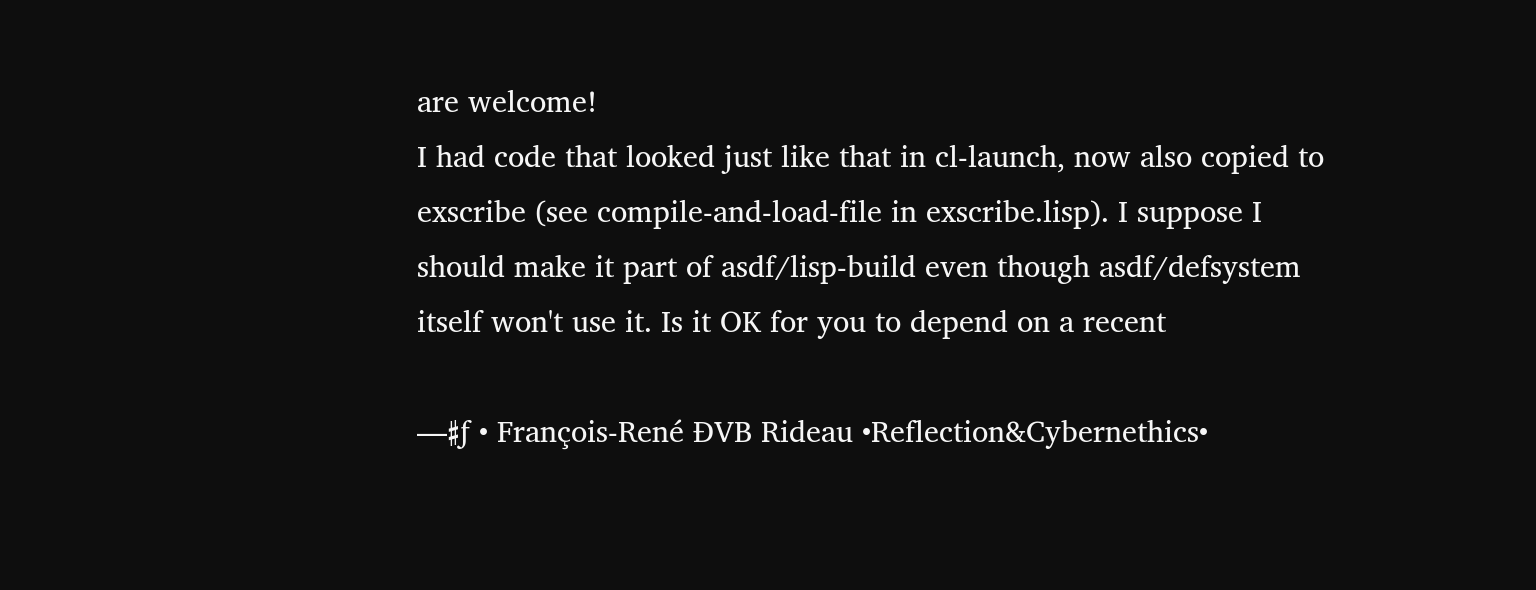are welcome!
I had code that looked just like that in cl-launch, now also copied to
exscribe (see compile-and-load-file in exscribe.lisp). I suppose I
should make it part of asdf/lisp-build even though asdf/defsystem
itself won't use it. Is it OK for you to depend on a recent

—♯ƒ • François-René ÐVB Rideau •Reflection&Cybernethics•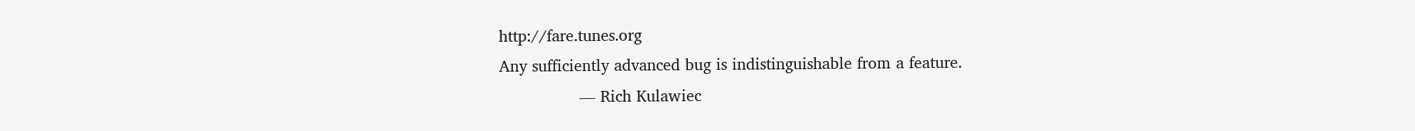http://fare.tunes.org
Any sufficiently advanced bug is indistinguishable from a feature.
                — Rich Kulawiec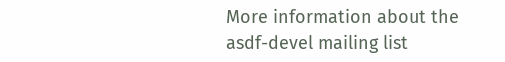More information about the asdf-devel mailing list